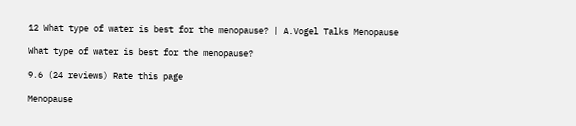12 What type of water is best for the menopause? | A.Vogel Talks Menopause

What type of water is best for the menopause?

9.6 (24 reviews) Rate this page

Menopause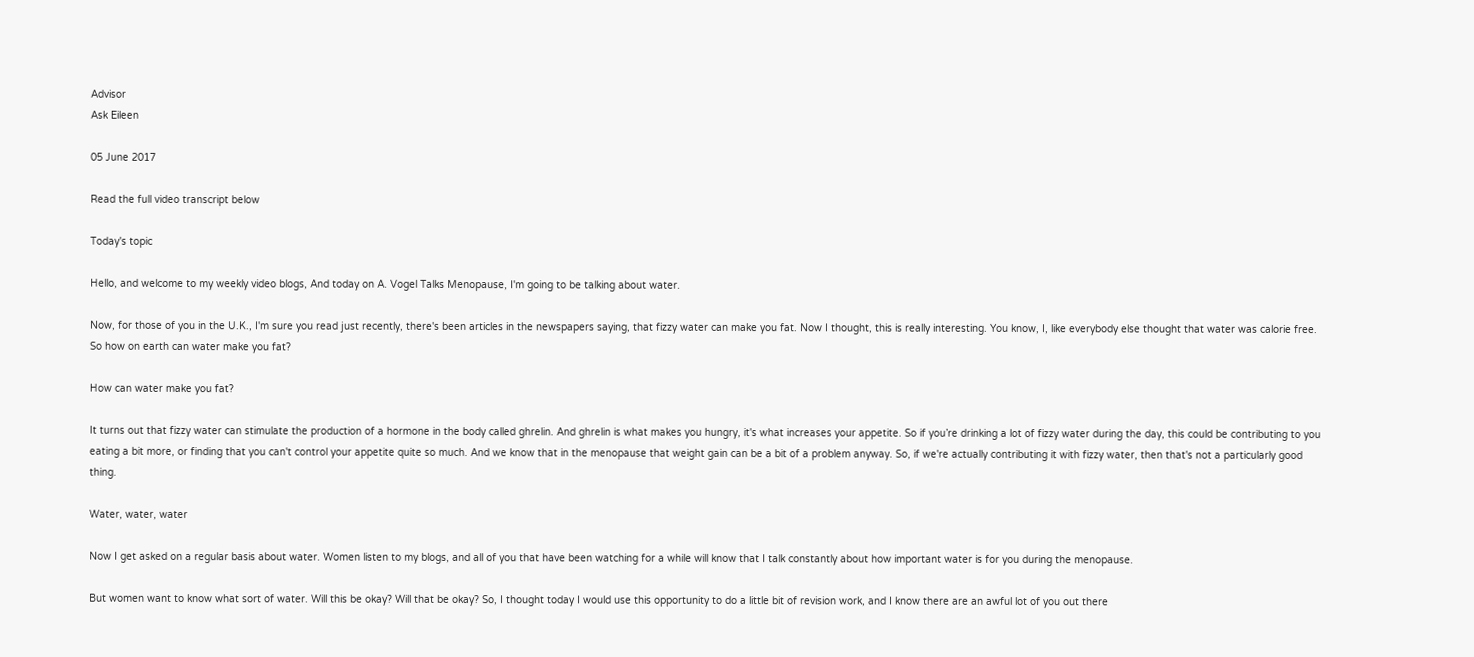Advisor
Ask Eileen

05 June 2017

Read the full video transcript below

Today's topic

Hello, and welcome to my weekly video blogs, And today on A. Vogel Talks Menopause, I'm going to be talking about water.

Now, for those of you in the U.K., I'm sure you read just recently, there's been articles in the newspapers saying, that fizzy water can make you fat. Now I thought, this is really interesting. You know, I, like everybody else thought that water was calorie free. So how on earth can water make you fat?

How can water make you fat?

It turns out that fizzy water can stimulate the production of a hormone in the body called ghrelin. And ghrelin is what makes you hungry, it's what increases your appetite. So if you’re drinking a lot of fizzy water during the day, this could be contributing to you eating a bit more, or finding that you can't control your appetite quite so much. And we know that in the menopause that weight gain can be a bit of a problem anyway. So, if we're actually contributing it with fizzy water, then that's not a particularly good thing.

Water, water, water

Now I get asked on a regular basis about water. Women listen to my blogs, and all of you that have been watching for a while will know that I talk constantly about how important water is for you during the menopause.

But women want to know what sort of water. Will this be okay? Will that be okay? So, I thought today I would use this opportunity to do a little bit of revision work, and I know there are an awful lot of you out there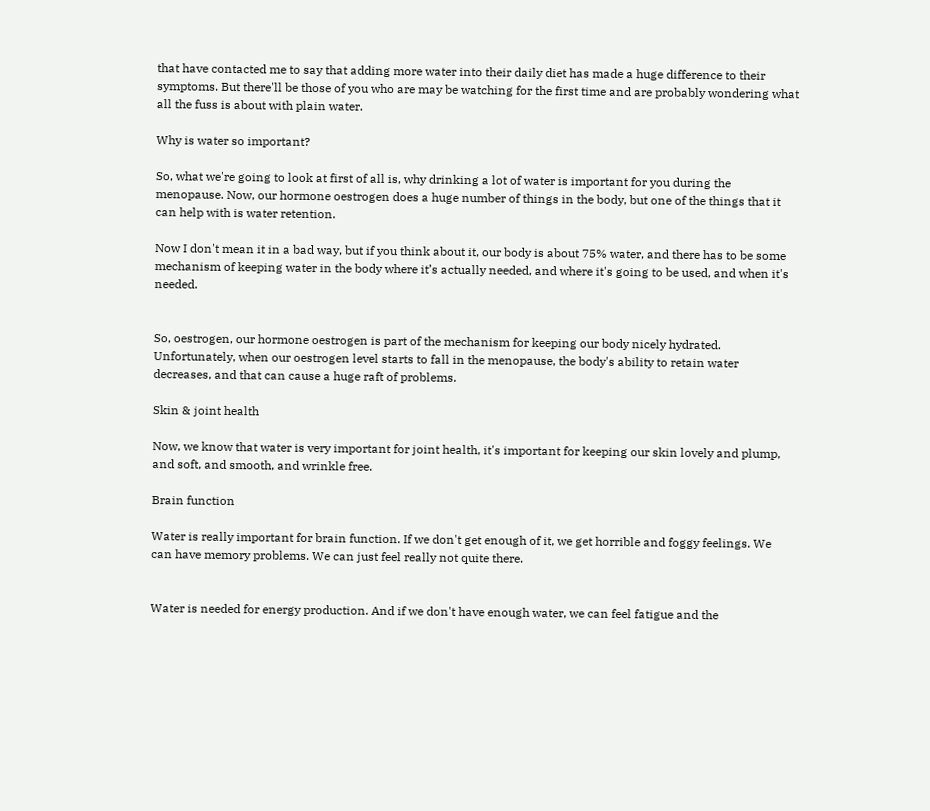that have contacted me to say that adding more water into their daily diet has made a huge difference to their symptoms. But there'll be those of you who are may be watching for the first time and are probably wondering what all the fuss is about with plain water.

Why is water so important?

So, what we're going to look at first of all is, why drinking a lot of water is important for you during the menopause. Now, our hormone oestrogen does a huge number of things in the body, but one of the things that it can help with is water retention.

Now I don't mean it in a bad way, but if you think about it, our body is about 75% water, and there has to be some mechanism of keeping water in the body where it’s actually needed, and where it's going to be used, and when it's needed.


So, oestrogen, our hormone oestrogen is part of the mechanism for keeping our body nicely hydrated. Unfortunately, when our oestrogen level starts to fall in the menopause, the body's ability to retain water decreases, and that can cause a huge raft of problems.

Skin & joint health

Now, we know that water is very important for joint health, it's important for keeping our skin lovely and plump, and soft, and smooth, and wrinkle free.

Brain function

Water is really important for brain function. If we don't get enough of it, we get horrible and foggy feelings. We can have memory problems. We can just feel really not quite there.


Water is needed for energy production. And if we don't have enough water, we can feel fatigue and the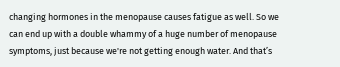changing hormones in the menopause causes fatigue as well. So we can end up with a double whammy of a huge number of menopause symptoms, just because we're not getting enough water. And that’s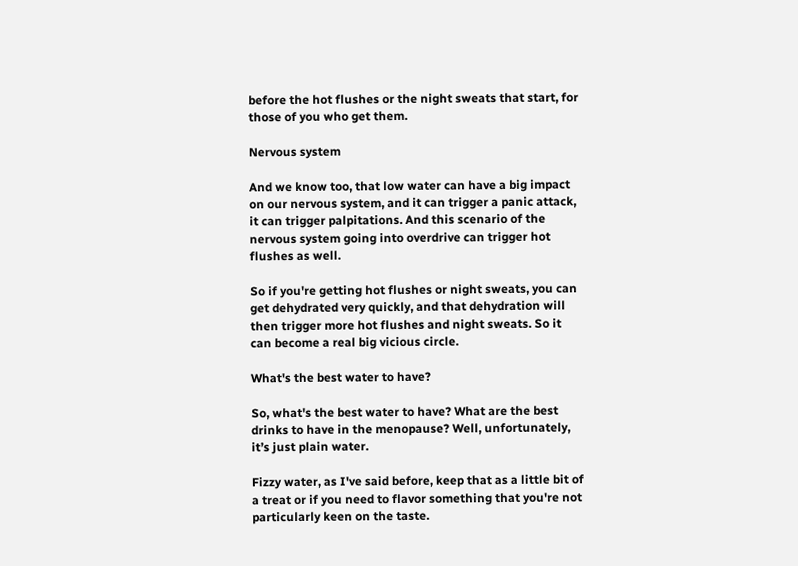before the hot flushes or the night sweats that start, for those of you who get them.

Nervous system

And we know too, that low water can have a big impact on our nervous system, and it can trigger a panic attack, it can trigger palpitations. And this scenario of the nervous system going into overdrive can trigger hot flushes as well.

So if you're getting hot flushes or night sweats, you can get dehydrated very quickly, and that dehydration will then trigger more hot flushes and night sweats. So it can become a real big vicious circle.

What's the best water to have?

So, what's the best water to have? What are the best drinks to have in the menopause? Well, unfortunately, it’s just plain water.

Fizzy water, as I've said before, keep that as a little bit of a treat or if you need to flavor something that you're not particularly keen on the taste.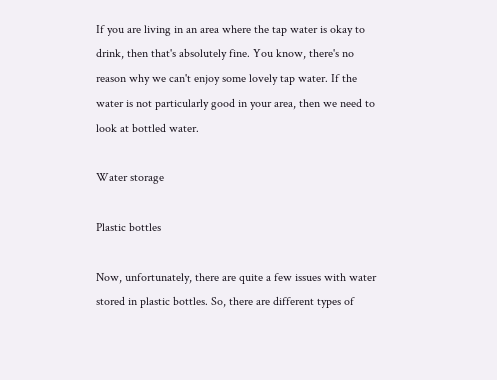If you are living in an area where the tap water is okay to drink, then that's absolutely fine. You know, there's no reason why we can't enjoy some lovely tap water. If the water is not particularly good in your area, then we need to look at bottled water.

Water storage

Plastic bottles

Now, unfortunately, there are quite a few issues with water stored in plastic bottles. So, there are different types of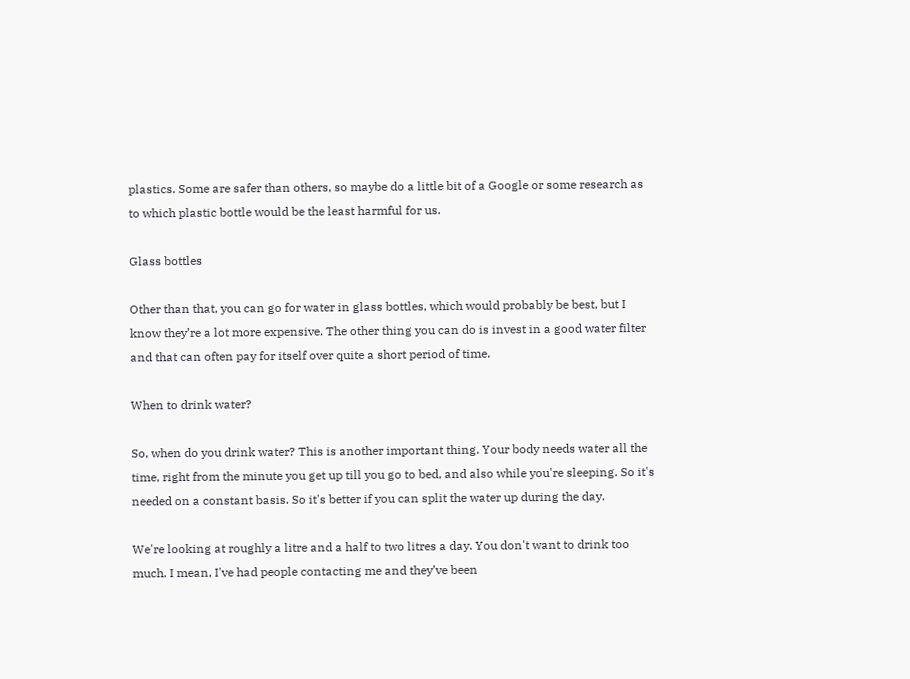plastics. Some are safer than others, so maybe do a little bit of a Google or some research as to which plastic bottle would be the least harmful for us.

Glass bottles

Other than that, you can go for water in glass bottles, which would probably be best, but I know they’re a lot more expensive. The other thing you can do is invest in a good water filter and that can often pay for itself over quite a short period of time.

When to drink water?

So, when do you drink water? This is another important thing. Your body needs water all the time, right from the minute you get up till you go to bed, and also while you're sleeping. So it's needed on a constant basis. So it's better if you can split the water up during the day.

We're looking at roughly a litre and a half to two litres a day. You don't want to drink too much. I mean, I've had people contacting me and they’ve been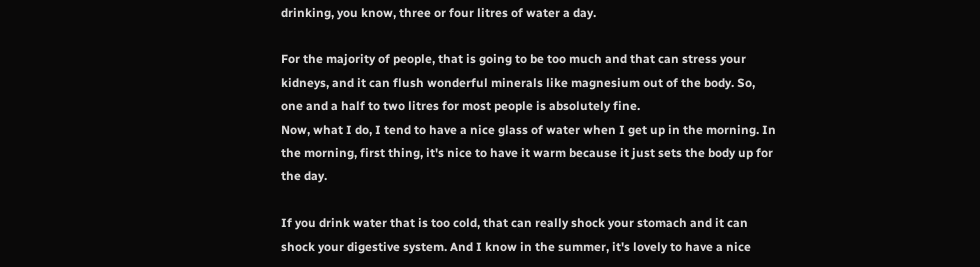drinking, you know, three or four litres of water a day.

For the majority of people, that is going to be too much and that can stress your kidneys, and it can flush wonderful minerals like magnesium out of the body. So, one and a half to two litres for most people is absolutely fine.
Now, what I do, I tend to have a nice glass of water when I get up in the morning. In the morning, first thing, it's nice to have it warm because it just sets the body up for the day.

If you drink water that is too cold, that can really shock your stomach and it can shock your digestive system. And I know in the summer, it's lovely to have a nice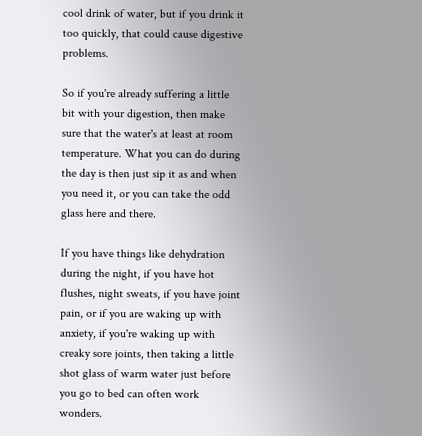cool drink of water, but if you drink it too quickly, that could cause digestive problems.

So if you're already suffering a little bit with your digestion, then make sure that the water's at least at room temperature. What you can do during the day is then just sip it as and when you need it, or you can take the odd glass here and there.

If you have things like dehydration during the night, if you have hot flushes, night sweats, if you have joint pain, or if you are waking up with anxiety, if you're waking up with creaky sore joints, then taking a little shot glass of warm water just before you go to bed can often work wonders.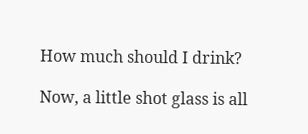How much should I drink?

Now, a little shot glass is all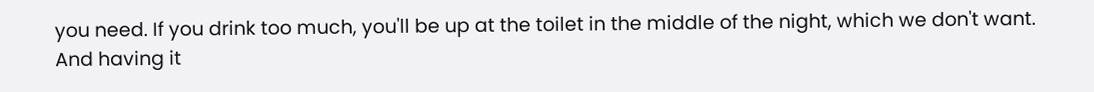you need. If you drink too much, you'll be up at the toilet in the middle of the night, which we don't want. And having it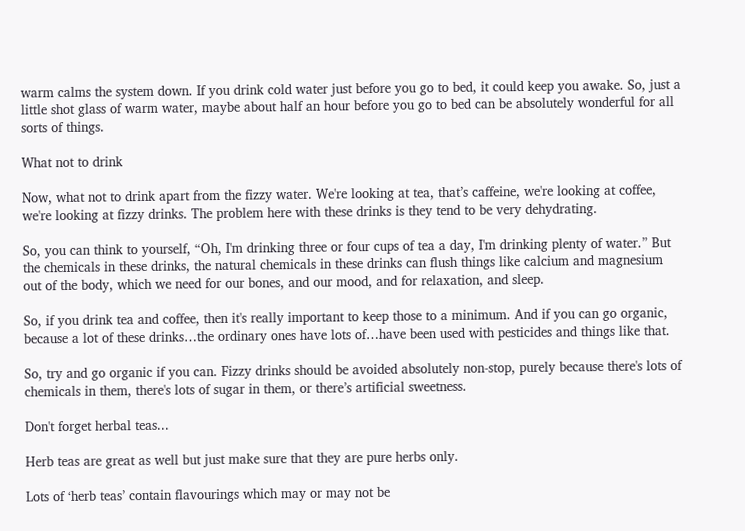warm calms the system down. If you drink cold water just before you go to bed, it could keep you awake. So, just a little shot glass of warm water, maybe about half an hour before you go to bed can be absolutely wonderful for all sorts of things.

What not to drink

Now, what not to drink apart from the fizzy water. We're looking at tea, that’s caffeine, we're looking at coffee, we're looking at fizzy drinks. The problem here with these drinks is they tend to be very dehydrating.

So, you can think to yourself, “Oh, I'm drinking three or four cups of tea a day, I'm drinking plenty of water.” But the chemicals in these drinks, the natural chemicals in these drinks can flush things like calcium and magnesium out of the body, which we need for our bones, and our mood, and for relaxation, and sleep.

So, if you drink tea and coffee, then it's really important to keep those to a minimum. And if you can go organic, because a lot of these drinks…the ordinary ones have lots of…have been used with pesticides and things like that.

So, try and go organic if you can. Fizzy drinks should be avoided absolutely non-stop, purely because there's lots of chemicals in them, there's lots of sugar in them, or there’s artificial sweetness.

Don't forget herbal teas...

Herb teas are great as well but just make sure that they are pure herbs only.

Lots of ‘herb teas’ contain flavourings which may or may not be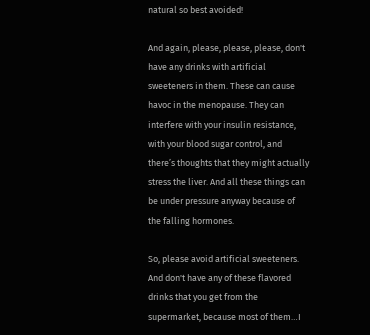natural so best avoided!

And again, please, please, please, don't have any drinks with artificial sweeteners in them. These can cause havoc in the menopause. They can interfere with your insulin resistance, with your blood sugar control, and there’s thoughts that they might actually stress the liver. And all these things can be under pressure anyway because of the falling hormones.

So, please avoid artificial sweeteners. And don't have any of these flavored drinks that you get from the supermarket, because most of them…I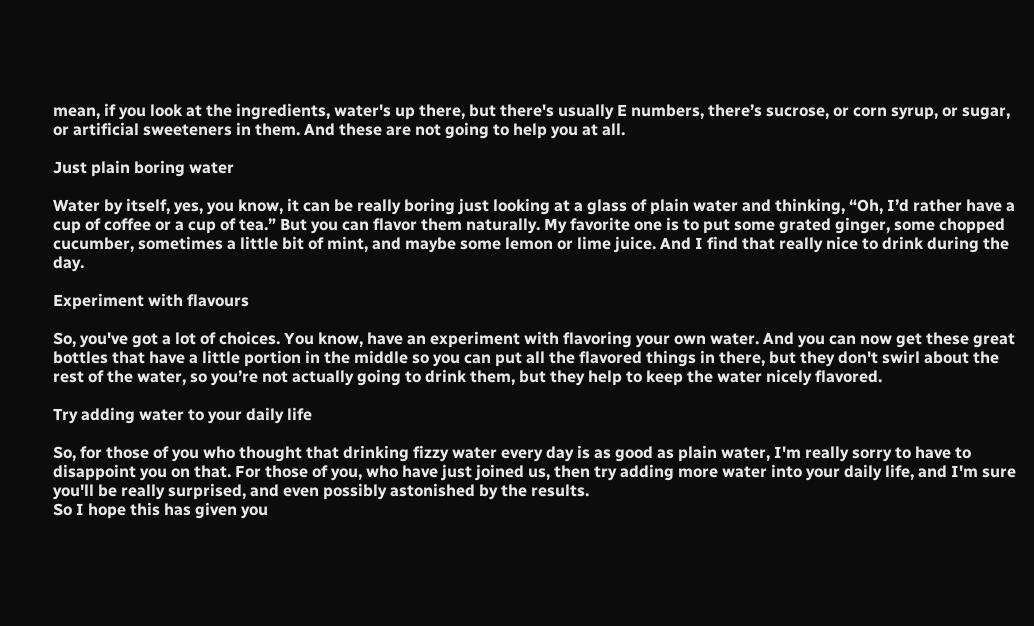mean, if you look at the ingredients, water's up there, but there's usually E numbers, there’s sucrose, or corn syrup, or sugar, or artificial sweeteners in them. And these are not going to help you at all.

Just plain boring water

Water by itself, yes, you know, it can be really boring just looking at a glass of plain water and thinking, “Oh, I’d rather have a cup of coffee or a cup of tea.” But you can flavor them naturally. My favorite one is to put some grated ginger, some chopped cucumber, sometimes a little bit of mint, and maybe some lemon or lime juice. And I find that really nice to drink during the day.

Experiment with flavours

So, you've got a lot of choices. You know, have an experiment with flavoring your own water. And you can now get these great bottles that have a little portion in the middle so you can put all the flavored things in there, but they don't swirl about the rest of the water, so you’re not actually going to drink them, but they help to keep the water nicely flavored.

Try adding water to your daily life

So, for those of you who thought that drinking fizzy water every day is as good as plain water, I'm really sorry to have to disappoint you on that. For those of you, who have just joined us, then try adding more water into your daily life, and I'm sure you'll be really surprised, and even possibly astonished by the results.
So I hope this has given you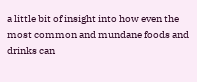a little bit of insight into how even the most common and mundane foods and drinks can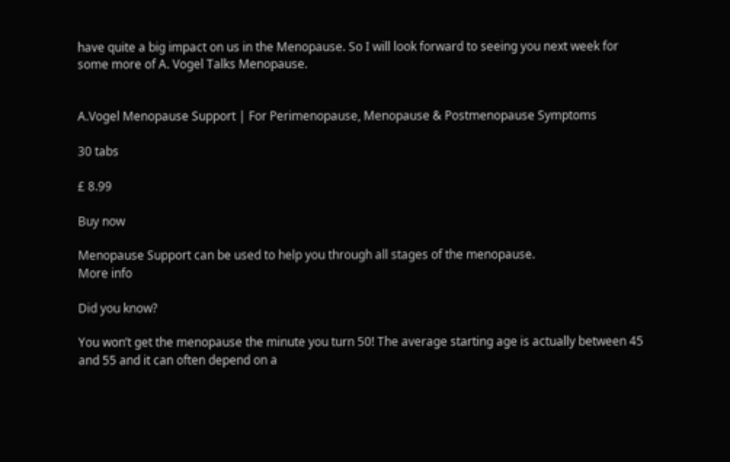have quite a big impact on us in the Menopause. So I will look forward to seeing you next week for some more of A. Vogel Talks Menopause.


A.Vogel Menopause Support | For Perimenopause, Menopause & Postmenopause Symptoms

30 tabs

£ 8.99

Buy now

Menopause Support can be used to help you through all stages of the menopause.
More info

Did you know?

You won’t get the menopause the minute you turn 50! The average starting age is actually between 45 and 55 and it can often depend on a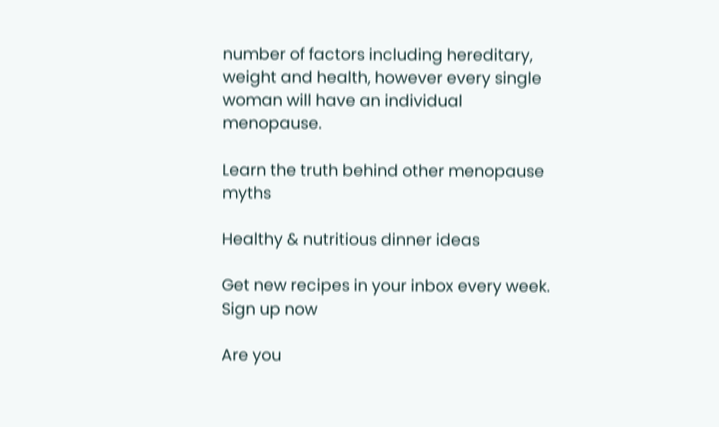number of factors including hereditary, weight and health, however every single woman will have an individual menopause.

Learn the truth behind other menopause myths

Healthy & nutritious dinner ideas

Get new recipes in your inbox every week. Sign up now

Are you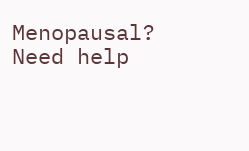Menopausal? Need help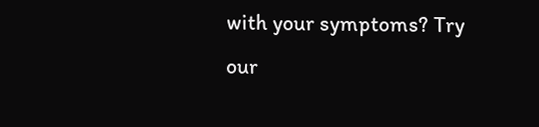with your symptoms? Try our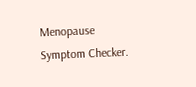Menopause Symptom Checker.